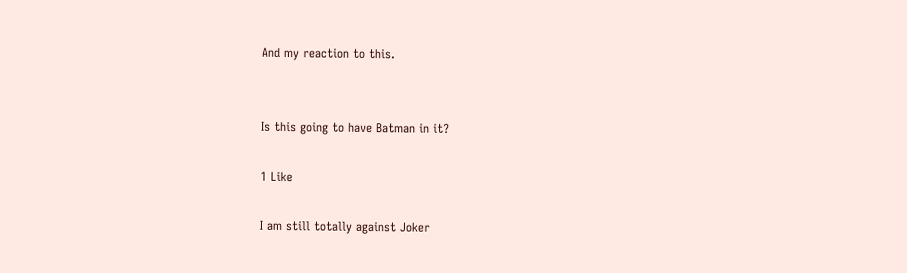And my reaction to this.


Is this going to have Batman in it?

1 Like

I am still totally against Joker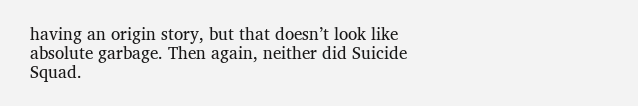having an origin story, but that doesn’t look like absolute garbage. Then again, neither did Suicide Squad.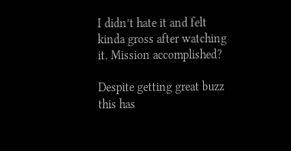I didn’t hate it and felt kinda gross after watching it. Mission accomplished?

Despite getting great buzz this has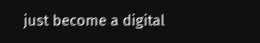just become a digital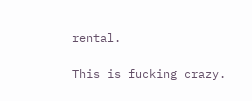rental.

This is fucking crazy.